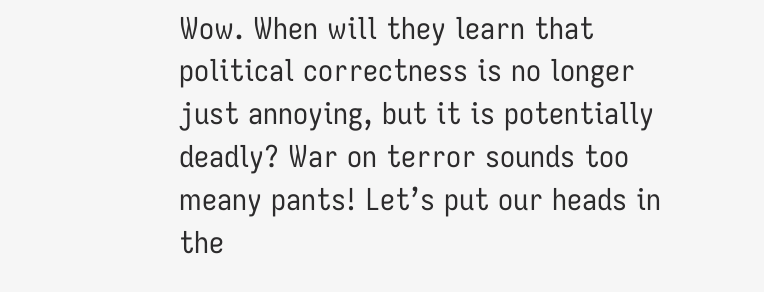Wow. When will they learn that political correctness is no longer just annoying, but it is potentially deadly? War on terror sounds too meany pants! Let’s put our heads in the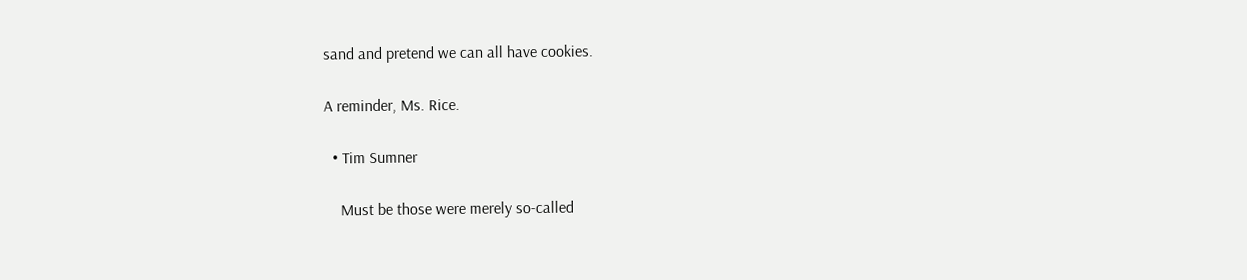sand and pretend we can all have cookies.

A reminder, Ms. Rice.

  • Tim Sumner

    Must be those were merely so-called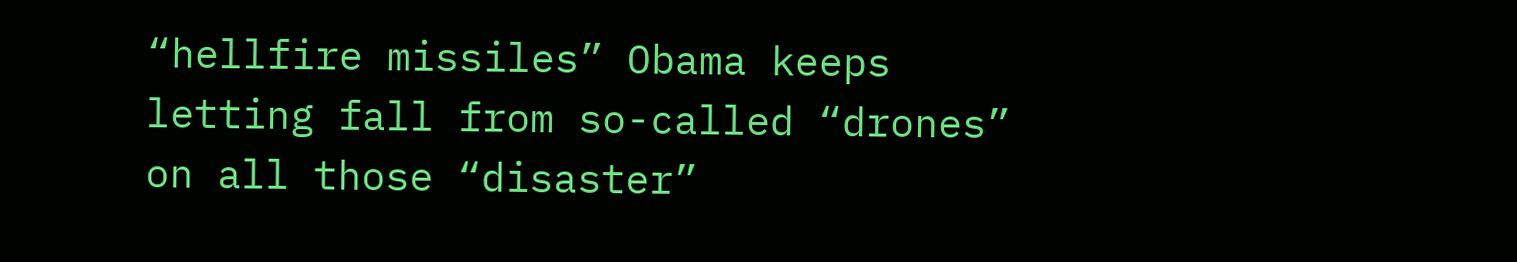“hellfire missiles” Obama keeps letting fall from so-called “drones” on all those “disaster”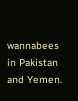wannabees in Pakistan and Yemen.